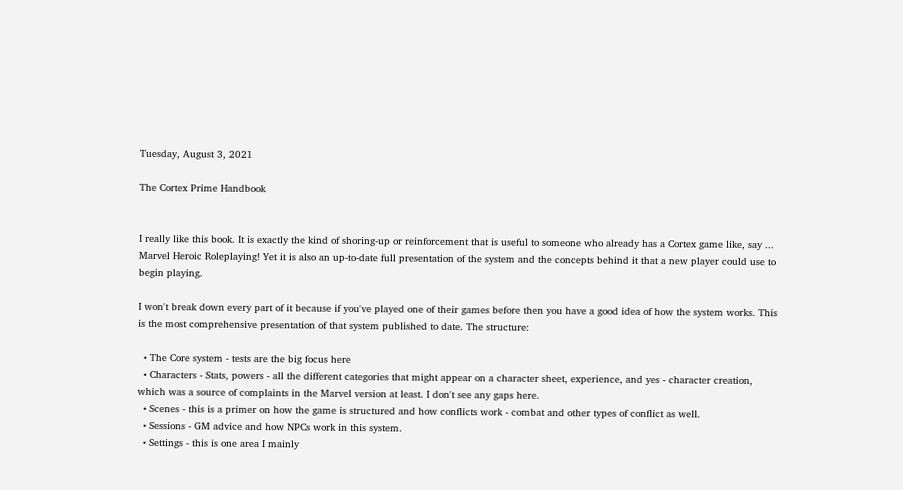Tuesday, August 3, 2021

The Cortex Prime Handbook


I really like this book. It is exactly the kind of shoring-up or reinforcement that is useful to someone who already has a Cortex game like, say ... Marvel Heroic Roleplaying! Yet it is also an up-to-date full presentation of the system and the concepts behind it that a new player could use to begin playing.

I won't break down every part of it because if you've played one of their games before then you have a good idea of how the system works. This is the most comprehensive presentation of that system published to date. The structure:

  • The Core system - tests are the big focus here
  • Characters - Stats, powers - all the different categories that might appear on a character sheet, experience, and yes - character creation, which was a source of complaints in the Marvel version at least. I don't see any gaps here.
  • Scenes - this is a primer on how the game is structured and how conflicts work - combat and other types of conflict as well.
  • Sessions - GM advice and how NPCs work in this system.
  • Settings - this is one area I mainly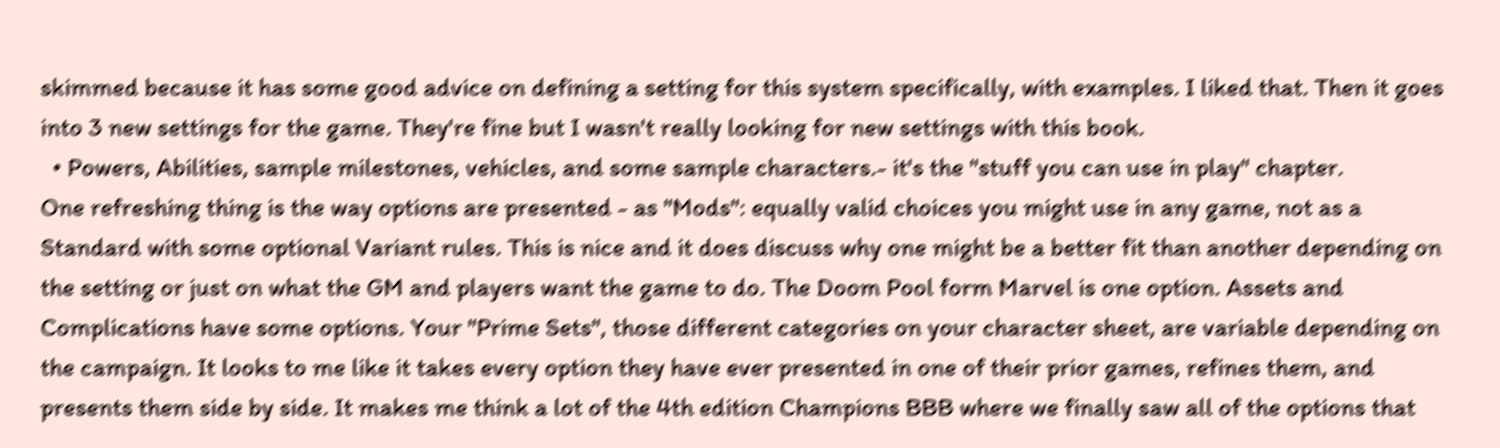skimmed because it has some good advice on defining a setting for this system specifically, with examples. I liked that. Then it goes into 3 new settings for the game. They're fine but I wasn't really looking for new settings with this book.
  • Powers, Abilities, sample milestones, vehicles, and some sample characters.- it's the "stuff you can use in play" chapter.
One refreshing thing is the way options are presented - as "Mods": equally valid choices you might use in any game, not as a Standard with some optional Variant rules. This is nice and it does discuss why one might be a better fit than another depending on the setting or just on what the GM and players want the game to do. The Doom Pool form Marvel is one option. Assets and Complications have some options. Your "Prime Sets", those different categories on your character sheet, are variable depending on the campaign. It looks to me like it takes every option they have ever presented in one of their prior games, refines them, and presents them side by side. It makes me think a lot of the 4th edition Champions BBB where we finally saw all of the options that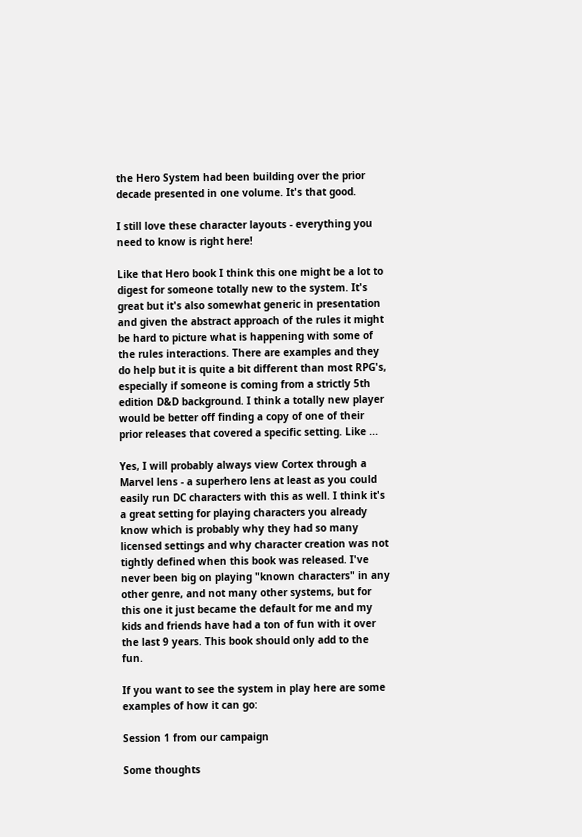the Hero System had been building over the prior decade presented in one volume. It's that good.

I still love these character layouts - everything you need to know is right here!

Like that Hero book I think this one might be a lot to digest for someone totally new to the system. It's great but it's also somewhat generic in presentation and given the abstract approach of the rules it might be hard to picture what is happening with some of the rules interactions. There are examples and they do help but it is quite a bit different than most RPG's, especially if someone is coming from a strictly 5th edition D&D background. I think a totally new player would be better off finding a copy of one of their prior releases that covered a specific setting. Like ...

Yes, I will probably always view Cortex through a Marvel lens - a superhero lens at least as you could easily run DC characters with this as well. I think it's a great setting for playing characters you already know which is probably why they had so many licensed settings and why character creation was not tightly defined when this book was released. I've never been big on playing "known characters" in any other genre, and not many other systems, but for this one it just became the default for me and my kids and friends have had a ton of fun with it over the last 9 years. This book should only add to the fun.

If you want to see the system in play here are some examples of how it can go:

Session 1 from our campaign

Some thoughts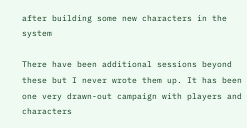after building some new characters in the system

There have been additional sessions beyond these but I never wrote them up. It has been one very drawn-out campaign with players and characters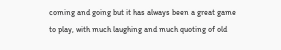coming and going but it has always been a great game to play, with much laughing and much quoting of old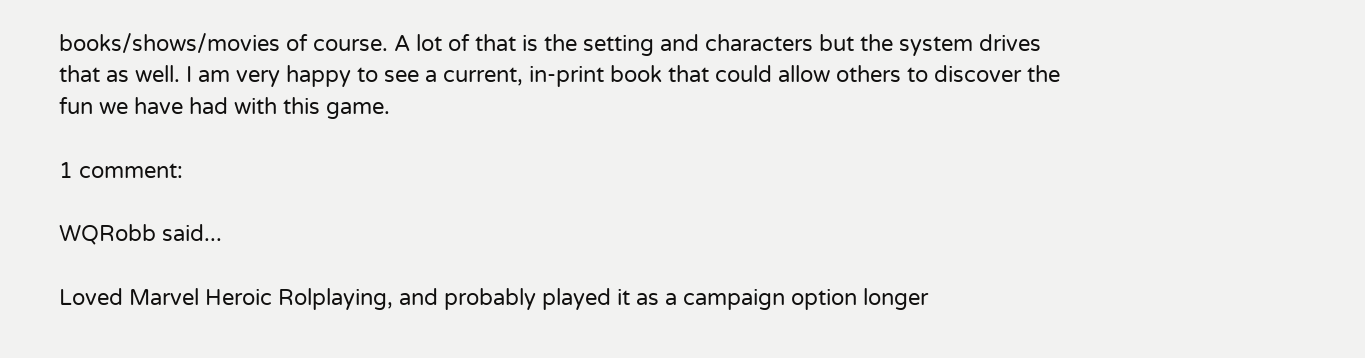books/shows/movies of course. A lot of that is the setting and characters but the system drives that as well. I am very happy to see a current, in-print book that could allow others to discover the fun we have had with this game.

1 comment:

WQRobb said...

Loved Marvel Heroic Rolplaying, and probably played it as a campaign option longer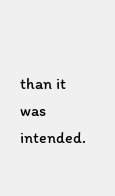than it was intended.